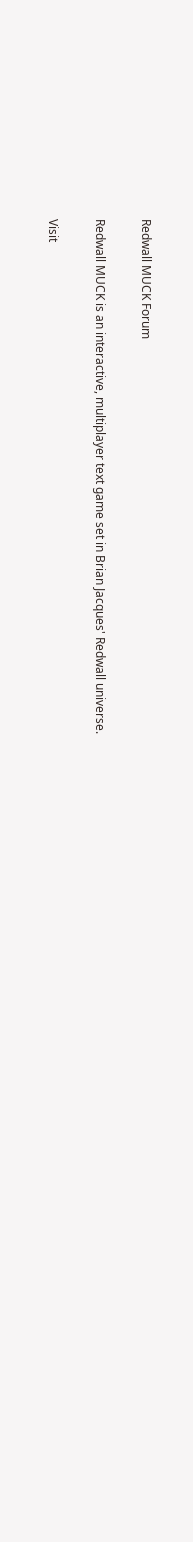Redwall MUCK Forum

Redwall MUCK is an interactive, multiplayer text game set in Brian Jacques' Redwall universe.

Visit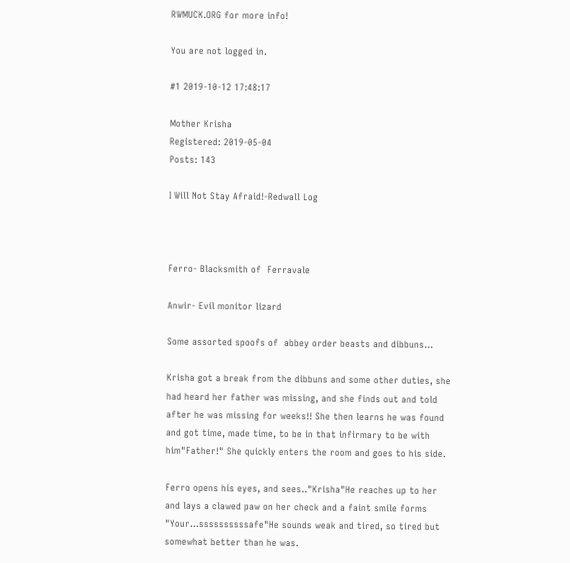RWMUCK.ORG for more info!

You are not logged in.

#1 2019-10-12 17:48:17

Mother Krisha
Registered: 2019-05-04
Posts: 143

I Will Not Stay Afraid!-Redwall Log



Ferro- Blacksmith of  Ferravale

Anwir- Evil monitor lizard

Some assorted spoofs of  abbey order beasts and dibbuns...

Krisha got a break from the dibbuns and some other duties, she had heard her father was missing, and she finds out and told after he was missing for weeks!! She then learns he was found and got time, made time, to be in that infirmary to be with him"Father!" She quickly enters the room and goes to his side.

Ferro opens his eyes, and sees.."Krisha"He reaches up to her and lays a clawed paw on her check and a faint smile forms "Your...ssssssssssafe"He sounds weak and tired, so tired but somewhat better than he was.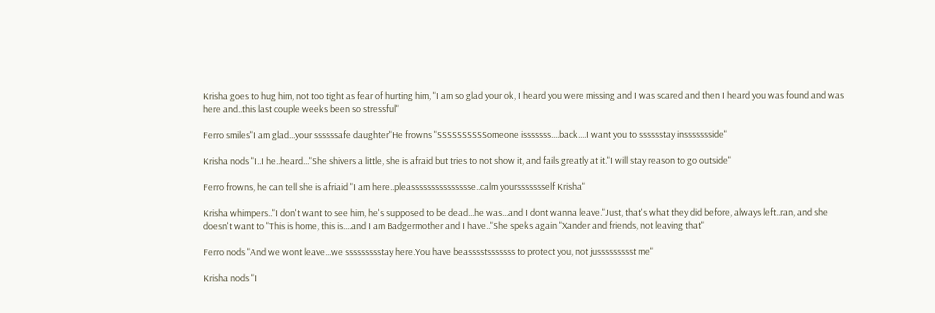Krisha goes to hug him, not too tight as fear of hurting him, "I am so glad your ok, I heard you were missing and I was scared and then I heard you was found and was here and..this last couple weeks been so stressful"

Ferro smiles"I am glad...your ssssssafe daughter"He frowns "SSSSSSSSSSomeone isssssss....back....I want you to sssssstay inssssssside"

Krisha nods "I..I he..heard..."She shivers a little, she is afraid but tries to not show it, and fails greatly at it."I will stay reason to go outside"

Ferro frowns, he can tell she is afriaid "I am here..pleassssssssssssssse..calm yourssssssself Krisha"

Krisha whimpers.."I don't want to see him, he's supposed to be dead...he was...and I dont wanna leave."Just, that's what they did before, always left..ran, and she doesn't want to "This is home, this is....and I am Badgermother and I have.."She speks again "Xander and friends, not leaving that"

Ferro nods "And we wont leave...we ssssssssstay here.You have beasssstsssssss to protect you, not jussssssssst me"

Krisha nods "I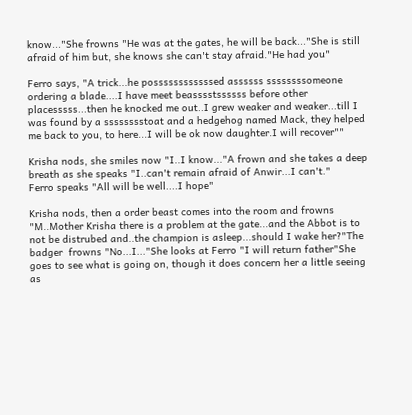know..."She frowns "He was at the gates, he will be back..."She is still afraid of him but, she knows she can't stay afraid."He had you"

Ferro says, "A trick...he possssssssssssed assssss ssssssssomeone ordering a blade....I have meet beasssstssssss before other placesssss...then he knocked me out..I grew weaker and weaker...till I was found by a sssssssstoat and a hedgehog named Mack, they helped me back to you, to here...I will be ok now daughter.I will recover""

Krisha nods, she smiles now "I..I know..."A frown and she takes a deep breath as she speaks "I..can't remain afraid of Anwir...I can't."
Ferro speaks "All will be well....I hope"

Krisha nods, then a order beast comes into the room and frowns "M..Mother Krisha there is a problem at the gate...and the Abbot is to not be distrubed and..the champion is asleep...should I wake her?"The badger  frowns "No...I..."She looks at Ferro "I will return father"She goes to see what is going on, though it does concern her a little seeing as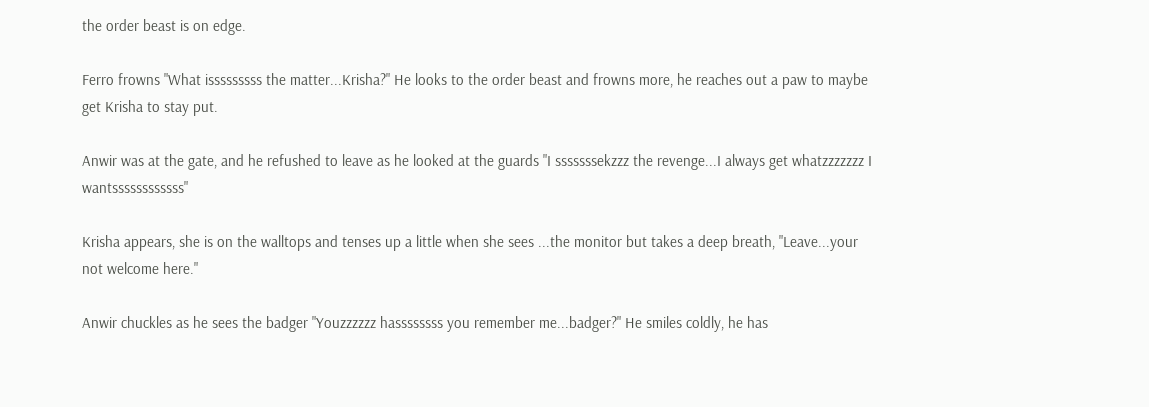the order beast is on edge.

Ferro frowns "What isssssssss the matter...Krisha?" He looks to the order beast and frowns more, he reaches out a paw to maybe get Krisha to stay put.

Anwir was at the gate, and he refushed to leave as he looked at the guards "I sssssssekzzz the revenge...I always get whatzzzzzzz I wantssssssssssss"

Krisha appears, she is on the walltops and tenses up a little when she sees ...the monitor but takes a deep breath, "Leave...your not welcome here."

Anwir chuckles as he sees the badger "Youzzzzzz hassssssss you remember me...badger?" He smiles coldly, he has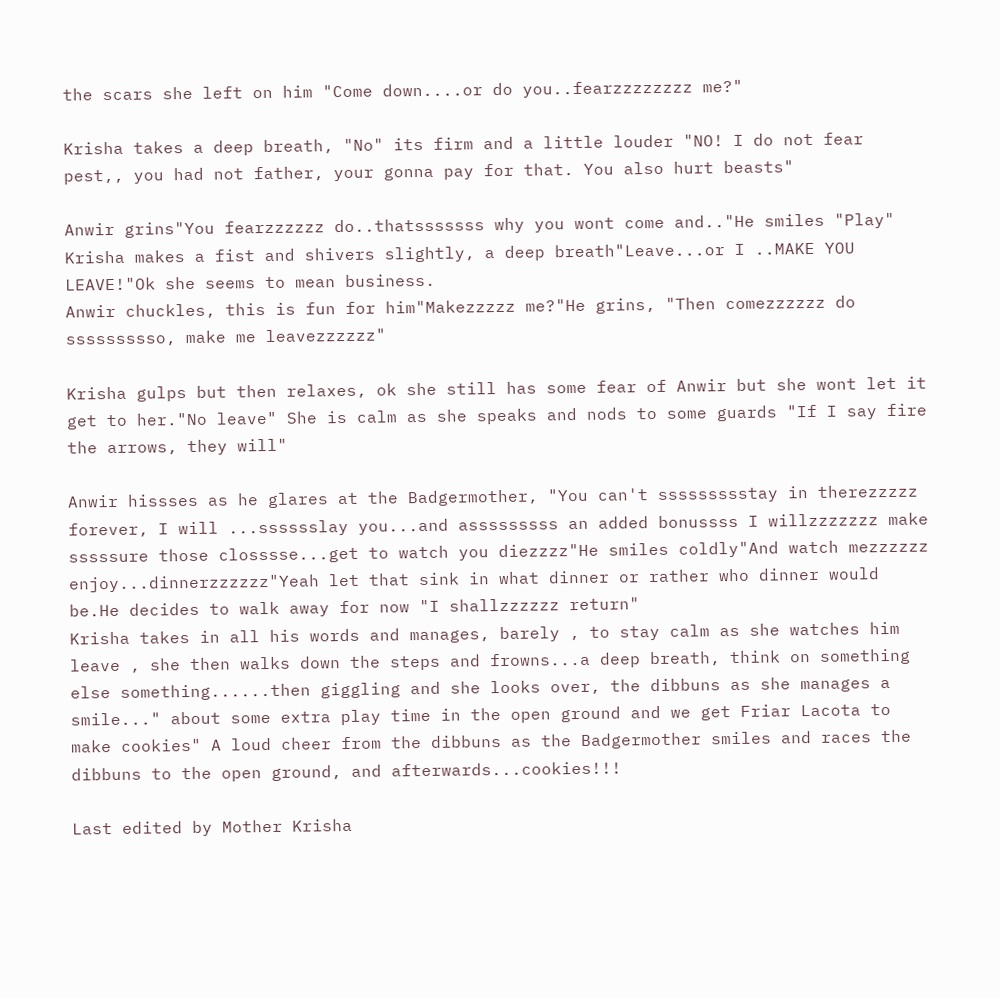the scars she left on him "Come down....or do you..fearzzzzzzzz me?"

Krisha takes a deep breath, "No" its firm and a little louder "NO! I do not fear pest,, you had not father, your gonna pay for that. You also hurt beasts"

Anwir grins"You fearzzzzzz do..thatsssssss why you wont come and.."He smiles "Play"
Krisha makes a fist and shivers slightly, a deep breath"Leave...or I ..MAKE YOU LEAVE!"Ok she seems to mean business.
Anwir chuckles, this is fun for him"Makezzzzz me?"He grins, "Then comezzzzzz do ssssssssso, make me leavezzzzzz"

Krisha gulps but then relaxes, ok she still has some fear of Anwir but she wont let it get to her."No leave" She is calm as she speaks and nods to some guards "If I say fire the arrows, they will"

Anwir hissses as he glares at the Badgermother, "You can't ssssssssstay in therezzzzz forever, I will ...sssssslay you...and asssssssss an added bonussss I willzzzzzzz make sssssure those closssse...get to watch you diezzzz"He smiles coldly"And watch mezzzzzz enjoy...dinnerzzzzzz"Yeah let that sink in what dinner or rather who dinner would be.He decides to walk away for now "I shallzzzzzz return"
Krisha takes in all his words and manages, barely , to stay calm as she watches him leave , she then walks down the steps and frowns...a deep breath, think on something else something......then giggling and she looks over, the dibbuns as she manages a smile..." about some extra play time in the open ground and we get Friar Lacota to make cookies" A loud cheer from the dibbuns as the Badgermother smiles and races the dibbuns to the open ground, and afterwards...cookies!!!

Last edited by Mother Krisha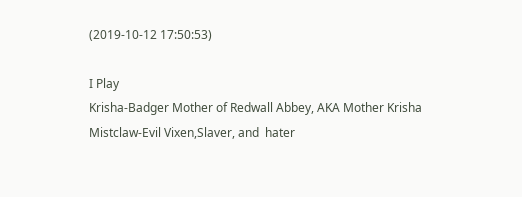(2019-10-12 17:50:53)

I Play
Krisha-Badger Mother of Redwall Abbey, AKA Mother Krisha
Mistclaw-Evil Vixen,Slaver, and  hater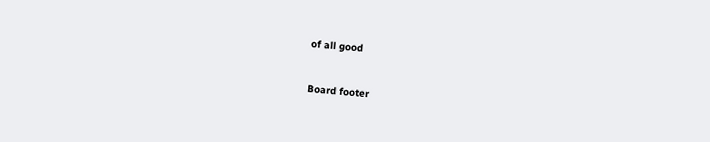of all good


Board footer